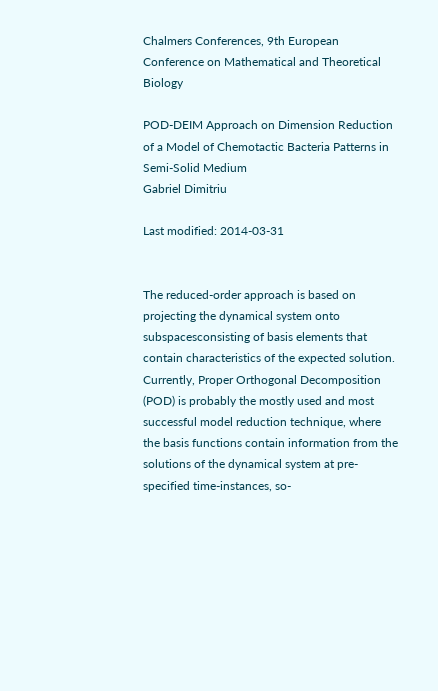Chalmers Conferences, 9th European Conference on Mathematical and Theoretical Biology

POD-DEIM Approach on Dimension Reduction of a Model of Chemotactic Bacteria Patterns in Semi-Solid Medium
Gabriel Dimitriu

Last modified: 2014-03-31


The reduced-order approach is based on projecting the dynamical system onto subspacesconsisting of basis elements that contain characteristics of the expected solution. Currently, Proper Orthogonal Decomposition (POD) is probably the mostly used and most successful model reduction technique, where the basis functions contain information from the solutions of the dynamical system at pre-specified time-instances, so-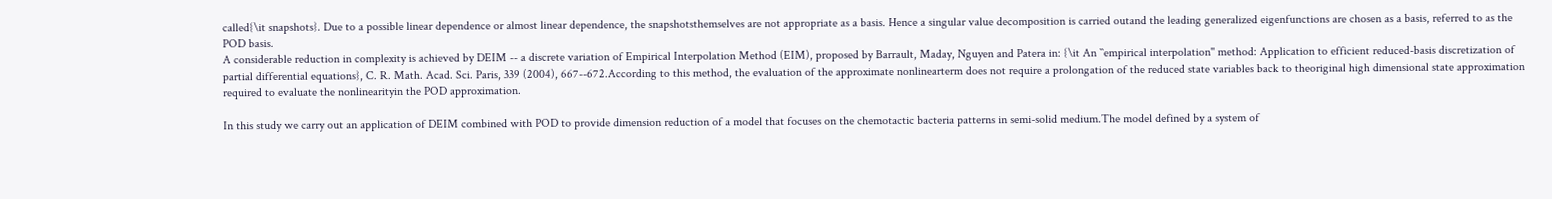called{\it snapshots}. Due to a possible linear dependence or almost linear dependence, the snapshotsthemselves are not appropriate as a basis. Hence a singular value decomposition is carried outand the leading generalized eigenfunctions are chosen as a basis, referred to as the POD basis.
A considerable reduction in complexity is achieved by DEIM -- a discrete variation of Empirical Interpolation Method (EIM), proposed by Barrault, Maday, Nguyen and Patera in: {\it An ``empirical interpolation'' method: Application to efficient reduced-basis discretization of partial differential equations}, C. R. Math. Acad. Sci. Paris, 339 (2004), 667--672.According to this method, the evaluation of the approximate nonlinearterm does not require a prolongation of the reduced state variables back to theoriginal high dimensional state approximation required to evaluate the nonlinearityin the POD approximation.

In this study we carry out an application of DEIM combined with POD to provide dimension reduction of a model that focuses on the chemotactic bacteria patterns in semi-solid medium.The model defined by a system of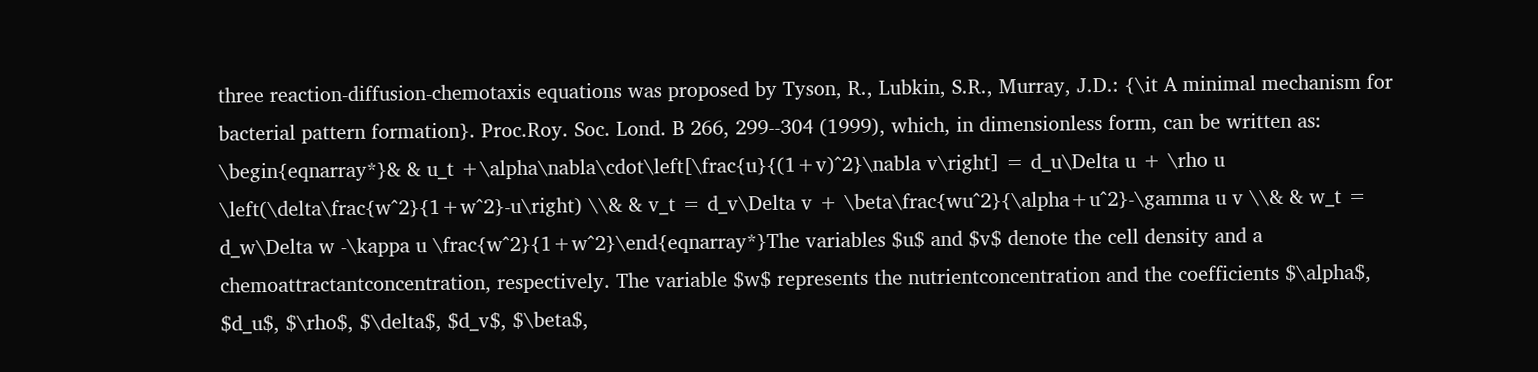three reaction-diffusion-chemotaxis equations was proposed by Tyson, R., Lubkin, S.R., Murray, J.D.: {\it A minimal mechanism for bacterial pattern formation}. Proc.Roy. Soc. Lond. B 266, 299--304 (1999), which, in dimensionless form, can be written as:
\begin{eqnarray*}& & u_t +\alpha\nabla\cdot\left[\frac{u}{(1+v)^2}\nabla v\right] = d_u\Delta u + \rho u \left(\delta\frac{w^2}{1+w^2}-u\right) \\& & v_t = d_v\Delta v + \beta\frac{wu^2}{\alpha+u^2}-\gamma u v \\& & w_t = d_w\Delta w -\kappa u \frac{w^2}{1+w^2}\end{eqnarray*}The variables $u$ and $v$ denote the cell density and a chemoattractantconcentration, respectively. The variable $w$ represents the nutrientconcentration and the coefficients $\alpha$, $d_u$, $\rho$, $\delta$, $d_v$, $\beta$,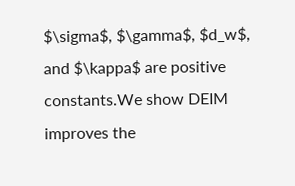$\sigma$, $\gamma$, $d_w$, and $\kappa$ are positive constants.We show DEIM improves the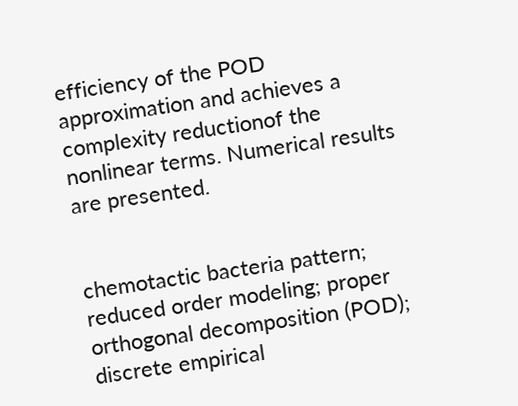efficiency of the POD approximation and achieves a complexity reductionof the nonlinear terms. Numerical results are presented.


chemotactic bacteria pattern; reduced order modeling; proper orthogonal decomposition (POD); discrete empirical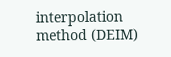interpolation method (DEIM)